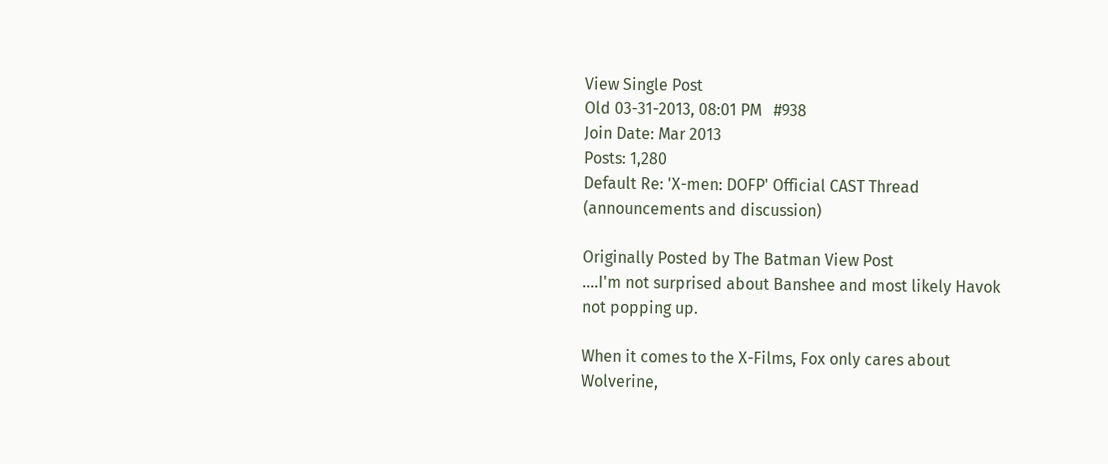View Single Post
Old 03-31-2013, 08:01 PM   #938
Join Date: Mar 2013
Posts: 1,280
Default Re: 'X-men: DOFP' Official CAST Thread (announcements and discussion)

Originally Posted by The Batman View Post
....I'm not surprised about Banshee and most likely Havok not popping up.

When it comes to the X-Films, Fox only cares about Wolverine,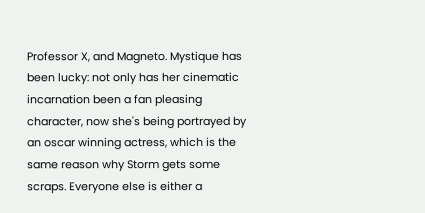Professor X, and Magneto. Mystique has been lucky: not only has her cinematic incarnation been a fan pleasing character, now she's being portrayed by an oscar winning actress, which is the same reason why Storm gets some scraps. Everyone else is either a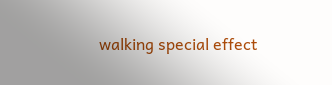walking special effect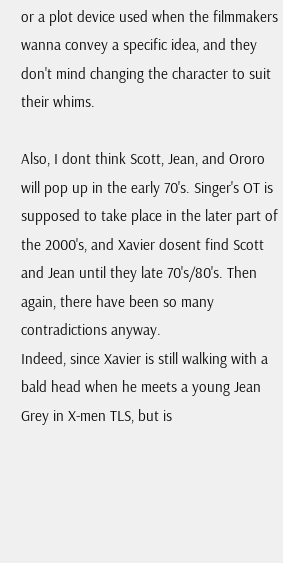or a plot device used when the filmmakers wanna convey a specific idea, and they don't mind changing the character to suit their whims.

Also, I dont think Scott, Jean, and Ororo will pop up in the early 70's. Singer's OT is supposed to take place in the later part of the 2000's, and Xavier dosent find Scott and Jean until they late 70's/80's. Then again, there have been so many contradictions anyway.
Indeed, since Xavier is still walking with a bald head when he meets a young Jean Grey in X-men TLS, but is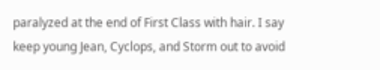paralyzed at the end of First Class with hair. I say keep young Jean, Cyclops, and Storm out to avoid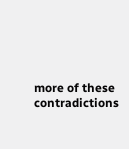more of these contradictions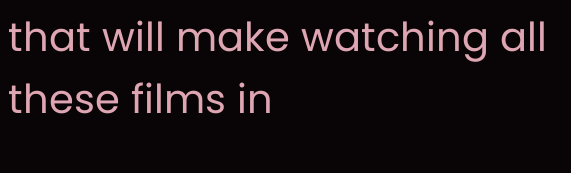that will make watching all these films in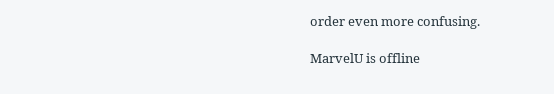order even more confusing.

MarvelU is offline